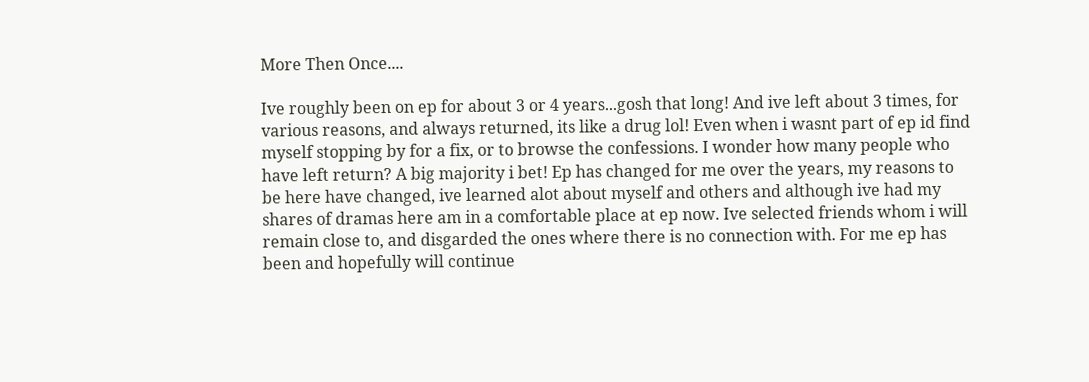More Then Once....

Ive roughly been on ep for about 3 or 4 years...gosh that long! And ive left about 3 times, for various reasons, and always returned, its like a drug lol! Even when i wasnt part of ep id find myself stopping by for a fix, or to browse the confessions. I wonder how many people who have left return? A big majority i bet! Ep has changed for me over the years, my reasons to be here have changed, ive learned alot about myself and others and although ive had my shares of dramas here am in a comfortable place at ep now. Ive selected friends whom i will remain close to, and disgarded the ones where there is no connection with. For me ep has been and hopefully will continue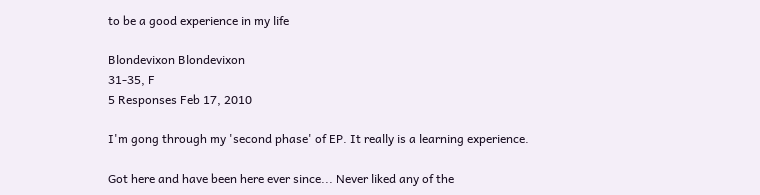to be a good experience in my life

Blondevixon Blondevixon
31-35, F
5 Responses Feb 17, 2010

I'm gong through my 'second phase' of EP. It really is a learning experience.

Got here and have been here ever since... Never liked any of the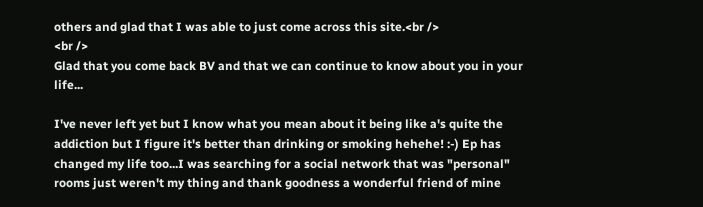others and glad that I was able to just come across this site.<br />
<br />
Glad that you come back BV and that we can continue to know about you in your life...

I've never left yet but I know what you mean about it being like a's quite the addiction but I figure it's better than drinking or smoking hehehe! :-) Ep has changed my life too...I was searching for a social network that was "personal" rooms just weren't my thing and thank goodness a wonderful friend of mine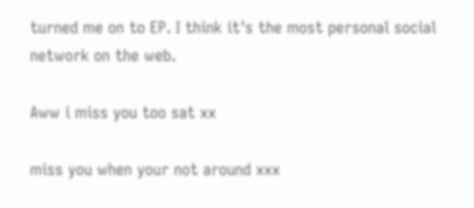turned me on to EP. I think it's the most personal social network on the web.

Aww i miss you too sat xx

miss you when your not around xxx